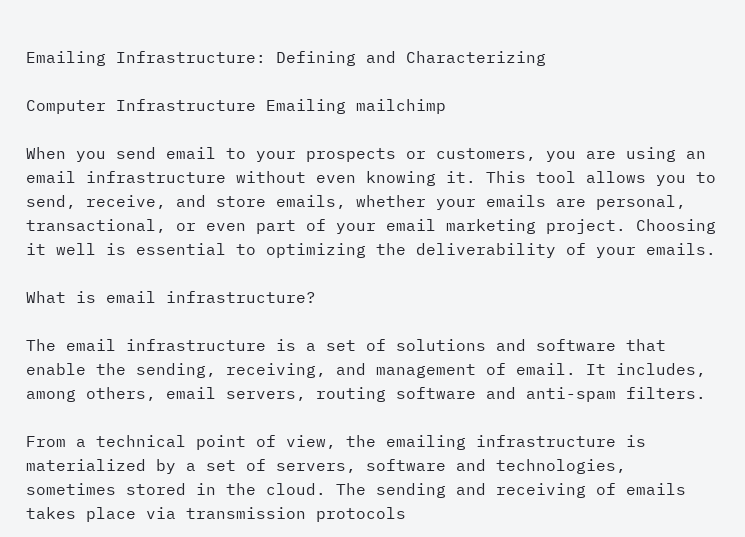Emailing Infrastructure: Defining and Characterizing

Computer Infrastructure Emailing mailchimp

When you send email to your prospects or customers, you are using an email infrastructure without even knowing it. This tool allows you to send, receive, and store emails, whether your emails are personal, transactional, or even part of your email marketing project. Choosing it well is essential to optimizing the deliverability of your emails.

What is email infrastructure?

The email infrastructure is a set of solutions and software that enable the sending, receiving, and management of email. It includes, among others, email servers, routing software and anti-spam filters.

From a technical point of view, the emailing infrastructure is materialized by a set of servers, software and technologies, sometimes stored in the cloud. The sending and receiving of emails takes place via transmission protocols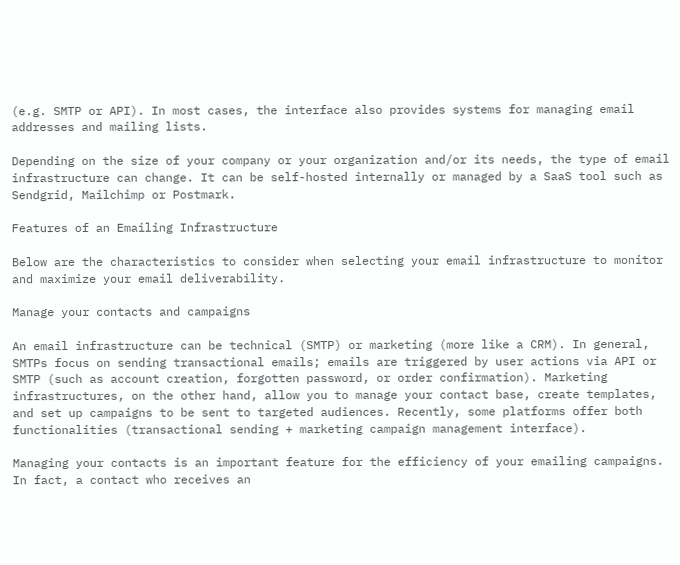(e.g. SMTP or API). In most cases, the interface also provides systems for managing email addresses and mailing lists.

Depending on the size of your company or your organization and/or its needs, the type of email infrastructure can change. It can be self-hosted internally or managed by a SaaS tool such as Sendgrid, Mailchimp or Postmark.

Features of an Emailing Infrastructure

Below are the characteristics to consider when selecting your email infrastructure to monitor and maximize your email deliverability.

Manage your contacts and campaigns

An email infrastructure can be technical (SMTP) or marketing (more like a CRM). In general, SMTPs focus on sending transactional emails; emails are triggered by user actions via API or SMTP (such as account creation, forgotten password, or order confirmation). Marketing infrastructures, on the other hand, allow you to manage your contact base, create templates, and set up campaigns to be sent to targeted audiences. Recently, some platforms offer both functionalities (transactional sending + marketing campaign management interface).

Managing your contacts is an important feature for the efficiency of your emailing campaigns. In fact, a contact who receives an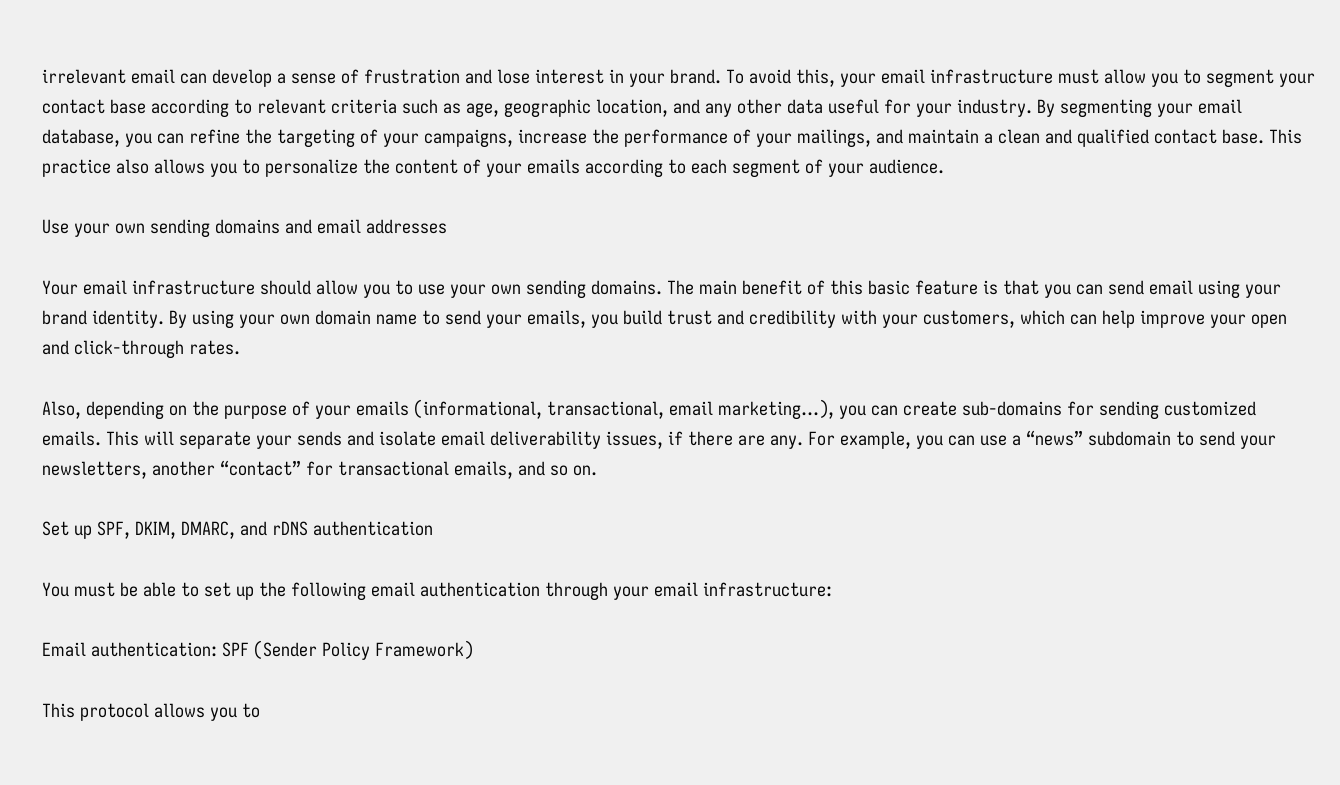irrelevant email can develop a sense of frustration and lose interest in your brand. To avoid this, your email infrastructure must allow you to segment your contact base according to relevant criteria such as age, geographic location, and any other data useful for your industry. By segmenting your email database, you can refine the targeting of your campaigns, increase the performance of your mailings, and maintain a clean and qualified contact base. This practice also allows you to personalize the content of your emails according to each segment of your audience.

Use your own sending domains and email addresses

Your email infrastructure should allow you to use your own sending domains. The main benefit of this basic feature is that you can send email using your brand identity. By using your own domain name to send your emails, you build trust and credibility with your customers, which can help improve your open and click-through rates.

Also, depending on the purpose of your emails (informational, transactional, email marketing…), you can create sub-domains for sending customized emails. This will separate your sends and isolate email deliverability issues, if there are any. For example, you can use a “news” subdomain to send your newsletters, another “contact” for transactional emails, and so on.

Set up SPF, DKIM, DMARC, and rDNS authentication

You must be able to set up the following email authentication through your email infrastructure:

Email authentication: SPF (Sender Policy Framework)

This protocol allows you to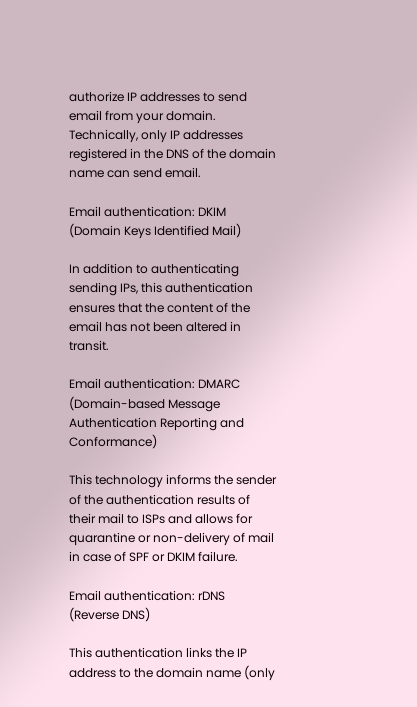authorize IP addresses to send email from your domain. Technically, only IP addresses registered in the DNS of the domain name can send email.

Email authentication: DKIM (Domain Keys Identified Mail)

In addition to authenticating sending IPs, this authentication ensures that the content of the email has not been altered in transit.

Email authentication: DMARC (Domain-based Message Authentication Reporting and Conformance)

This technology informs the sender of the authentication results of their mail to ISPs and allows for quarantine or non-delivery of mail in case of SPF or DKIM failure.

Email authentication: rDNS (Reverse DNS)

This authentication links the IP address to the domain name (only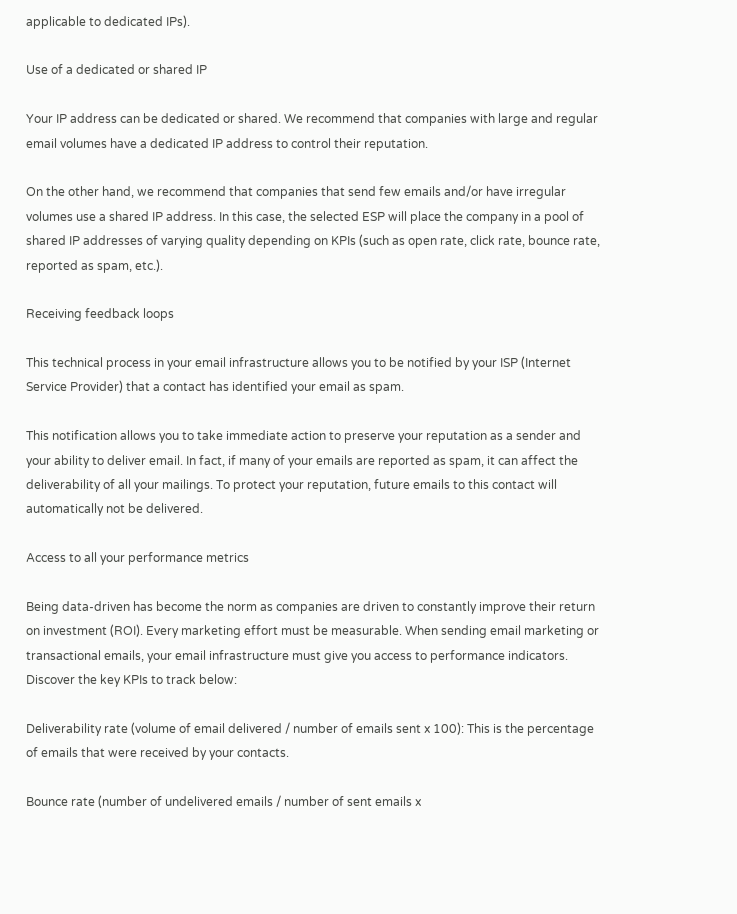applicable to dedicated IPs).

Use of a dedicated or shared IP

Your IP address can be dedicated or shared. We recommend that companies with large and regular email volumes have a dedicated IP address to control their reputation.

On the other hand, we recommend that companies that send few emails and/or have irregular volumes use a shared IP address. In this case, the selected ESP will place the company in a pool of shared IP addresses of varying quality depending on KPIs (such as open rate, click rate, bounce rate, reported as spam, etc.).

Receiving feedback loops

This technical process in your email infrastructure allows you to be notified by your ISP (Internet Service Provider) that a contact has identified your email as spam.

This notification allows you to take immediate action to preserve your reputation as a sender and your ability to deliver email. In fact, if many of your emails are reported as spam, it can affect the deliverability of all your mailings. To protect your reputation, future emails to this contact will automatically not be delivered.

Access to all your performance metrics

Being data-driven has become the norm as companies are driven to constantly improve their return on investment (ROI). Every marketing effort must be measurable. When sending email marketing or transactional emails, your email infrastructure must give you access to performance indicators. Discover the key KPIs to track below:

Deliverability rate (volume of email delivered / number of emails sent x 100): This is the percentage of emails that were received by your contacts.

Bounce rate (number of undelivered emails / number of sent emails x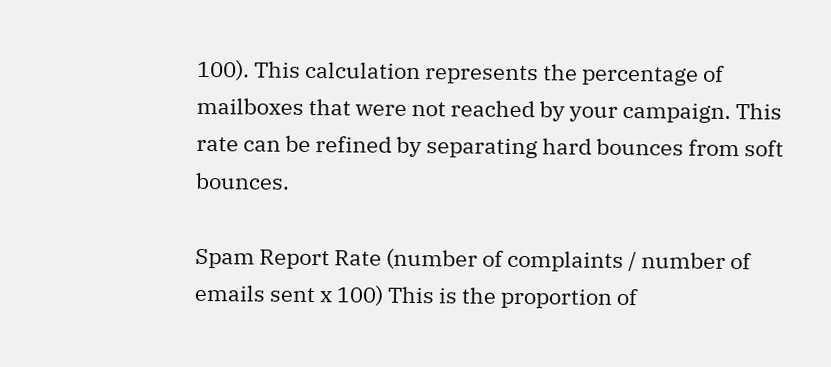100). This calculation represents the percentage of mailboxes that were not reached by your campaign. This rate can be refined by separating hard bounces from soft bounces.

Spam Report Rate (number of complaints / number of emails sent x 100) This is the proportion of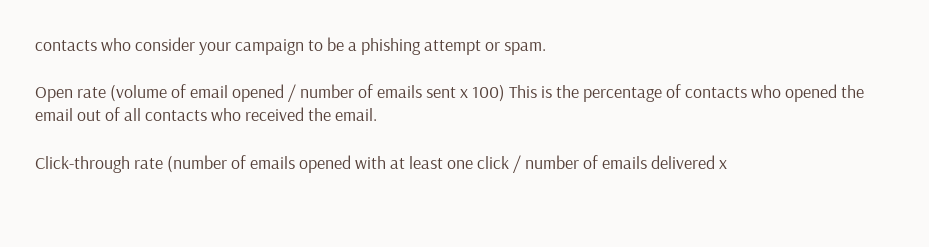contacts who consider your campaign to be a phishing attempt or spam.

Open rate (volume of email opened / number of emails sent x 100) This is the percentage of contacts who opened the email out of all contacts who received the email.

Click-through rate (number of emails opened with at least one click / number of emails delivered x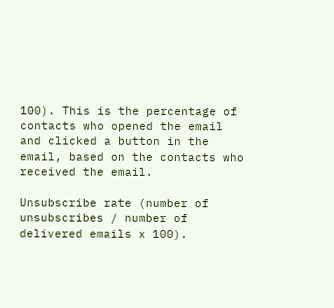100). This is the percentage of contacts who opened the email and clicked a button in the email, based on the contacts who received the email.

Unsubscribe rate (number of unsubscribes / number of delivered emails x 100).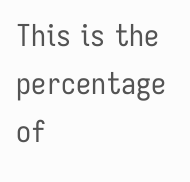This is the percentage of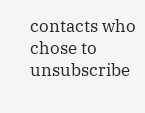contacts who chose to unsubscribe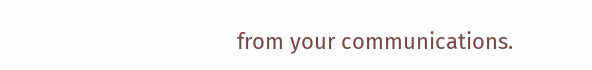from your communications.